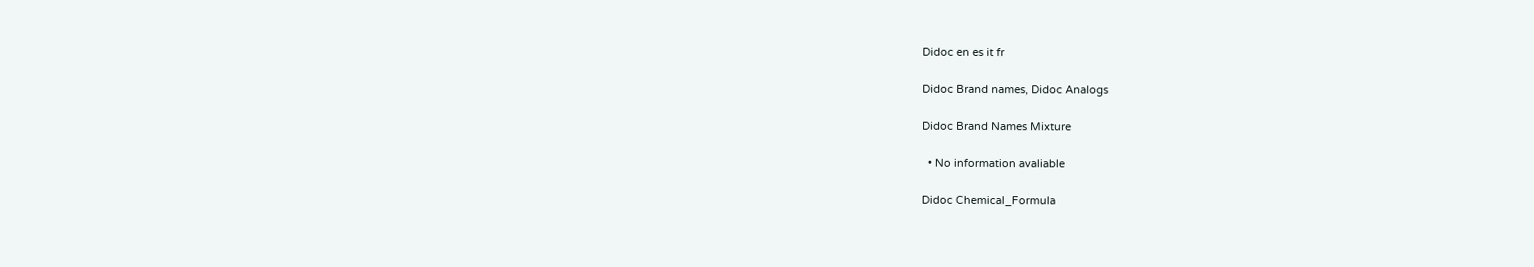Didoc en es it fr

Didoc Brand names, Didoc Analogs

Didoc Brand Names Mixture

  • No information avaliable

Didoc Chemical_Formula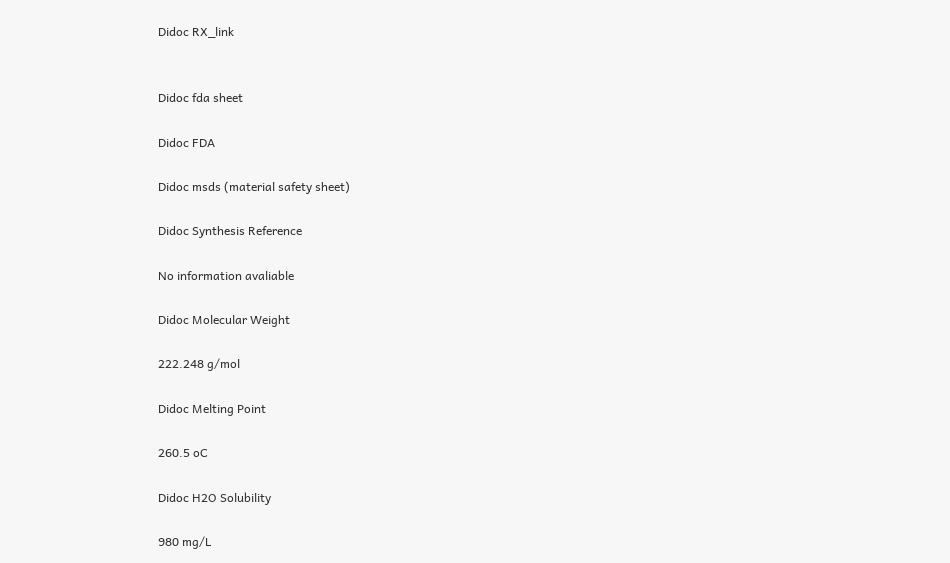Didoc RX_link


Didoc fda sheet

Didoc FDA

Didoc msds (material safety sheet)

Didoc Synthesis Reference

No information avaliable

Didoc Molecular Weight

222.248 g/mol

Didoc Melting Point

260.5 oC

Didoc H2O Solubility

980 mg/L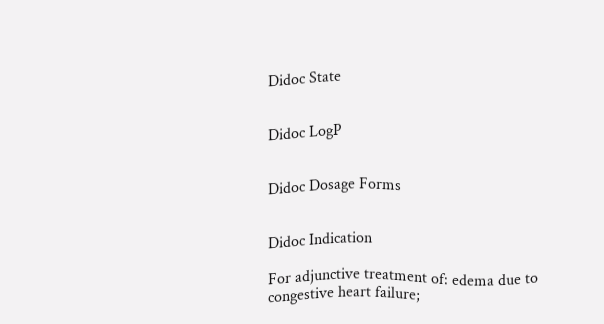Didoc State


Didoc LogP


Didoc Dosage Forms


Didoc Indication

For adjunctive treatment of: edema due to congestive heart failure;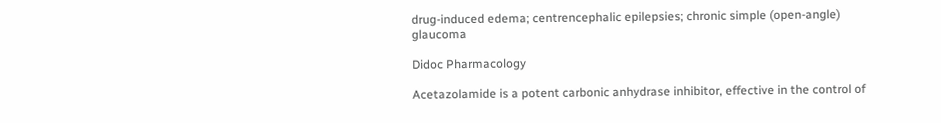drug-induced edema; centrencephalic epilepsies; chronic simple (open-angle) glaucoma

Didoc Pharmacology

Acetazolamide is a potent carbonic anhydrase inhibitor, effective in the control of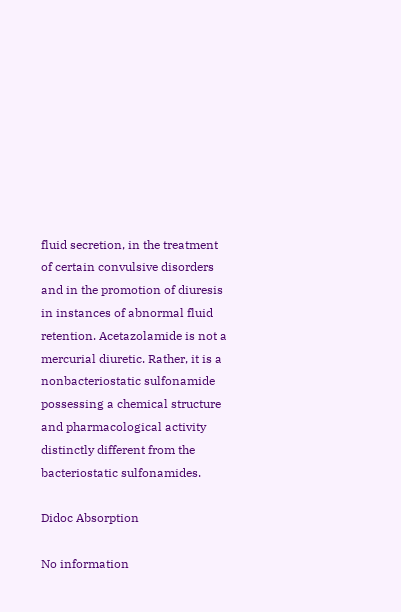fluid secretion, in the treatment of certain convulsive disorders and in the promotion of diuresis in instances of abnormal fluid retention. Acetazolamide is not a mercurial diuretic. Rather, it is a nonbacteriostatic sulfonamide possessing a chemical structure and pharmacological activity distinctly different from the bacteriostatic sulfonamides.

Didoc Absorption

No information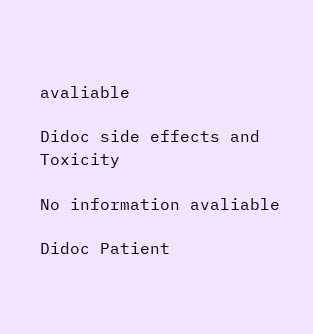avaliable

Didoc side effects and Toxicity

No information avaliable

Didoc Patient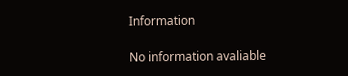Information

No information avaliable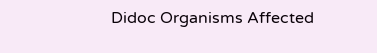Didoc Organisms Affected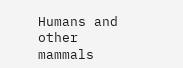Humans and other mammals